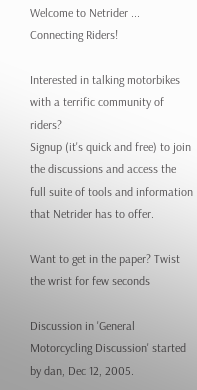Welcome to Netrider ... Connecting Riders!

Interested in talking motorbikes with a terrific community of riders?
Signup (it's quick and free) to join the discussions and access the full suite of tools and information that Netrider has to offer.

Want to get in the paper? Twist the wrist for few seconds

Discussion in 'General Motorcycling Discussion' started by dan, Dec 12, 2005.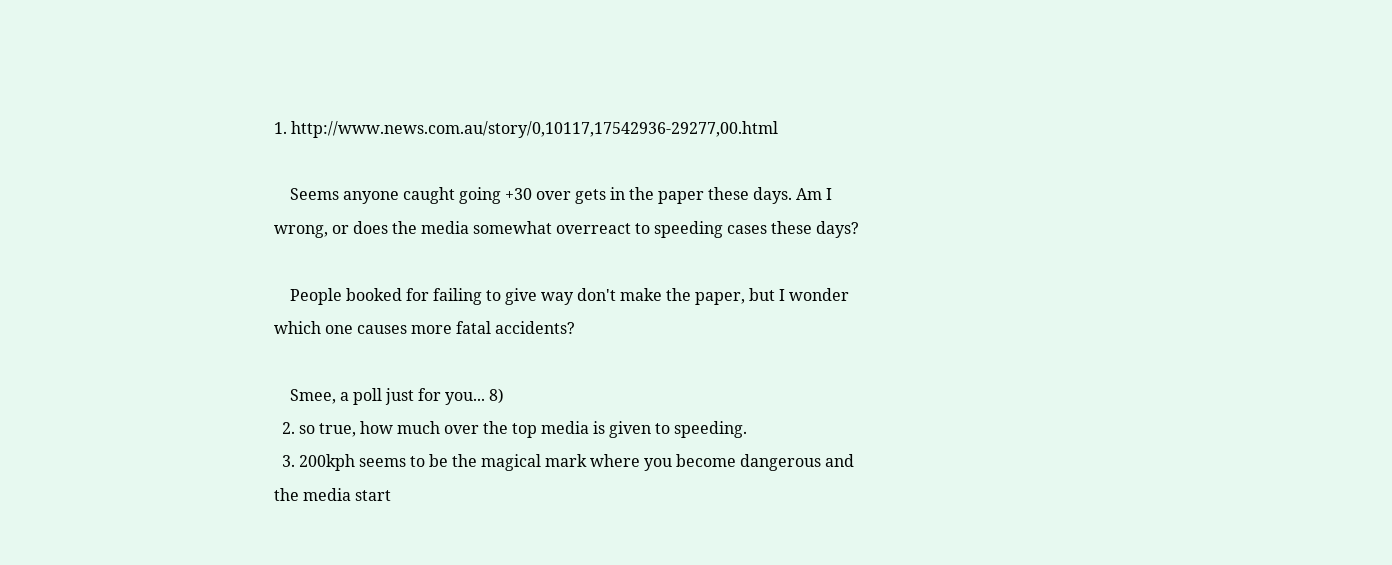1. http://www.news.com.au/story/0,10117,17542936-29277,00.html

    Seems anyone caught going +30 over gets in the paper these days. Am I wrong, or does the media somewhat overreact to speeding cases these days?

    People booked for failing to give way don't make the paper, but I wonder which one causes more fatal accidents?

    Smee, a poll just for you... 8)
  2. so true, how much over the top media is given to speeding.
  3. 200kph seems to be the magical mark where you become dangerous and the media start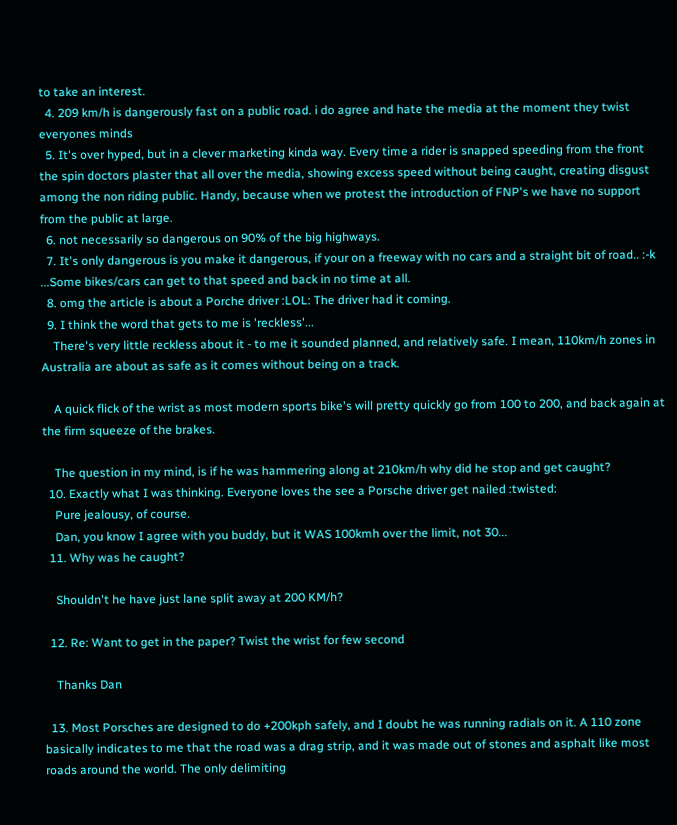to take an interest.
  4. 209 km/h is dangerously fast on a public road. i do agree and hate the media at the moment they twist everyones minds
  5. It's over hyped, but in a clever marketing kinda way. Every time a rider is snapped speeding from the front the spin doctors plaster that all over the media, showing excess speed without being caught, creating disgust among the non riding public. Handy, because when we protest the introduction of FNP's we have no support from the public at large.
  6. not necessarily so dangerous on 90% of the big highways.
  7. It's only dangerous is you make it dangerous, if your on a freeway with no cars and a straight bit of road.. :-k ...Some bikes/cars can get to that speed and back in no time at all.
  8. omg the article is about a Porche driver :LOL: The driver had it coming.
  9. I think the word that gets to me is 'reckless'...
    There's very little reckless about it - to me it sounded planned, and relatively safe. I mean, 110km/h zones in Australia are about as safe as it comes without being on a track.

    A quick flick of the wrist as most modern sports bike's will pretty quickly go from 100 to 200, and back again at the firm squeeze of the brakes.

    The question in my mind, is if he was hammering along at 210km/h why did he stop and get caught?
  10. Exactly what I was thinking. Everyone loves the see a Porsche driver get nailed :twisted:
    Pure jealousy, of course.
    Dan, you know I agree with you buddy, but it WAS 100kmh over the limit, not 30...
  11. Why was he caught?

    Shouldn't he have just lane split away at 200 KM/h?

  12. Re: Want to get in the paper? Twist the wrist for few second

    Thanks Dan

  13. Most Porsches are designed to do +200kph safely, and I doubt he was running radials on it. A 110 zone basically indicates to me that the road was a drag strip, and it was made out of stones and asphalt like most roads around the world. The only delimiting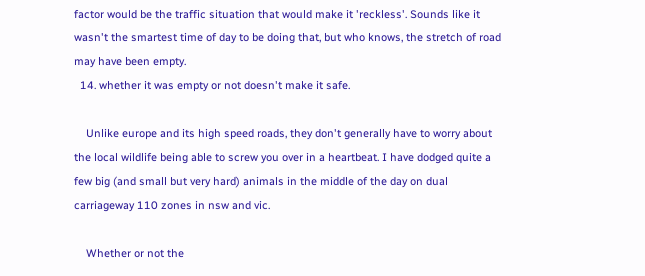factor would be the traffic situation that would make it 'reckless'. Sounds like it wasn't the smartest time of day to be doing that, but who knows, the stretch of road may have been empty.
  14. whether it was empty or not doesn't make it safe.

    Unlike europe and its high speed roads, they don't generally have to worry about the local wildlife being able to screw you over in a heartbeat. I have dodged quite a few big (and small but very hard) animals in the middle of the day on dual carriageway 110 zones in nsw and vic.

    Whether or not the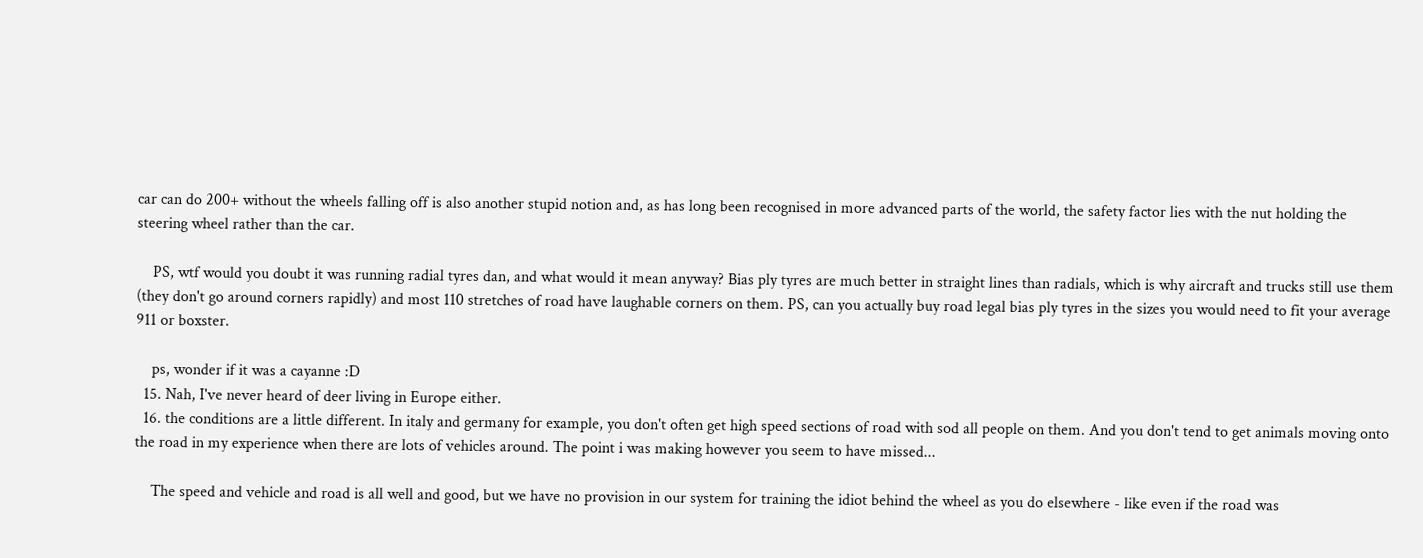car can do 200+ without the wheels falling off is also another stupid notion and, as has long been recognised in more advanced parts of the world, the safety factor lies with the nut holding the steering wheel rather than the car.

    PS, wtf would you doubt it was running radial tyres dan, and what would it mean anyway? Bias ply tyres are much better in straight lines than radials, which is why aircraft and trucks still use them (they don't go around corners rapidly) and most 110 stretches of road have laughable corners on them. PS, can you actually buy road legal bias ply tyres in the sizes you would need to fit your average 911 or boxster.

    ps, wonder if it was a cayanne :D
  15. Nah, I've never heard of deer living in Europe either.
  16. the conditions are a little different. In italy and germany for example, you don't often get high speed sections of road with sod all people on them. And you don't tend to get animals moving onto the road in my experience when there are lots of vehicles around. The point i was making however you seem to have missed...

    The speed and vehicle and road is all well and good, but we have no provision in our system for training the idiot behind the wheel as you do elsewhere - like even if the road was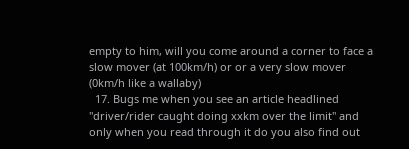empty to him, will you come around a corner to face a slow mover (at 100km/h) or or a very slow mover (0km/h like a wallaby)
  17. Bugs me when you see an article headlined "driver/rider caught doing xxkm over the limit" and only when you read through it do you also find out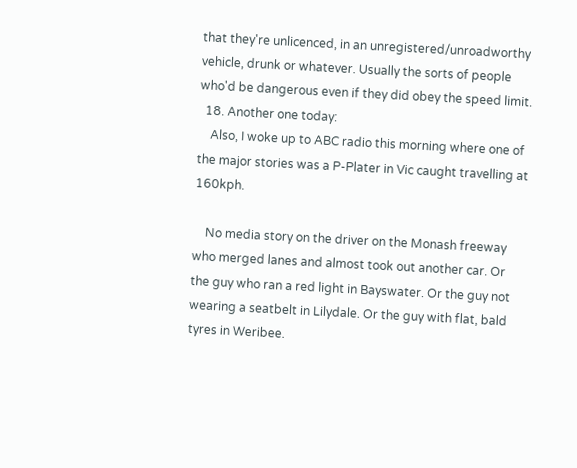that they're unlicenced, in an unregistered/unroadworthy vehicle, drunk or whatever. Usually the sorts of people who'd be dangerous even if they did obey the speed limit.
  18. Another one today:
    Also, I woke up to ABC radio this morning where one of the major stories was a P-Plater in Vic caught travelling at 160kph.

    No media story on the driver on the Monash freeway who merged lanes and almost took out another car. Or the guy who ran a red light in Bayswater. Or the guy not wearing a seatbelt in Lilydale. Or the guy with flat, bald tyres in Weribee.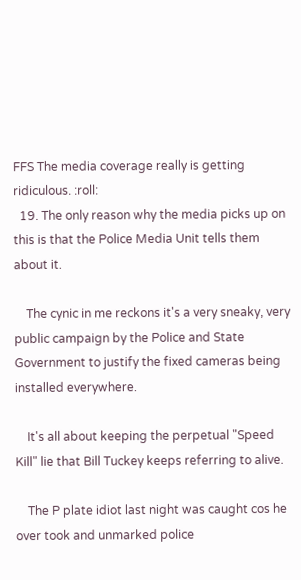FFS The media coverage really is getting ridiculous. :roll:
  19. The only reason why the media picks up on this is that the Police Media Unit tells them about it.

    The cynic in me reckons it's a very sneaky, very public campaign by the Police and State Government to justify the fixed cameras being installed everywhere.

    It's all about keeping the perpetual "Speed Kill" lie that Bill Tuckey keeps referring to alive.

    The P plate idiot last night was caught cos he over took and unmarked police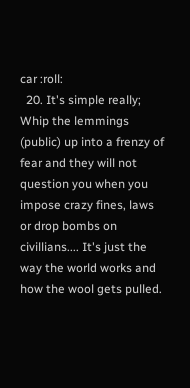car :roll:
  20. It's simple really; Whip the lemmings (public) up into a frenzy of fear and they will not question you when you impose crazy fines, laws or drop bombs on civillians.... It's just the way the world works and how the wool gets pulled.